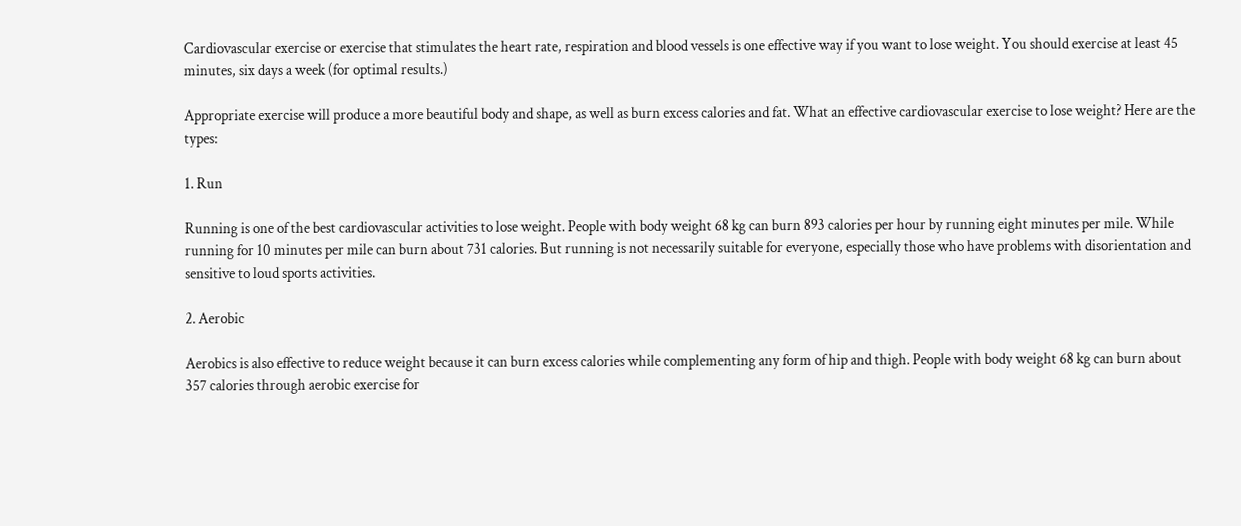Cardiovascular exercise or exercise that stimulates the heart rate, respiration and blood vessels is one effective way if you want to lose weight. You should exercise at least 45 minutes, six days a week (for optimal results.)

Appropriate exercise will produce a more beautiful body and shape, as well as burn excess calories and fat. What an effective cardiovascular exercise to lose weight? Here are the types:

1. Run

Running is one of the best cardiovascular activities to lose weight. People with body weight 68 kg can burn 893 calories per hour by running eight minutes per mile. While running for 10 minutes per mile can burn about 731 calories. But running is not necessarily suitable for everyone, especially those who have problems with disorientation and sensitive to loud sports activities.

2. Aerobic

Aerobics is also effective to reduce weight because it can burn excess calories while complementing any form of hip and thigh. People with body weight 68 kg can burn about 357 calories through aerobic exercise for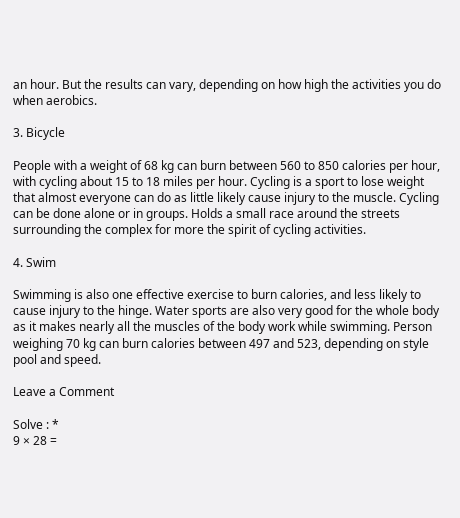an hour. But the results can vary, depending on how high the activities you do when aerobics.

3. Bicycle

People with a weight of 68 kg can burn between 560 to 850 calories per hour, with cycling about 15 to 18 miles per hour. Cycling is a sport to lose weight that almost everyone can do as little likely cause injury to the muscle. Cycling can be done alone or in groups. Holds a small race around the streets surrounding the complex for more the spirit of cycling activities.

4. Swim

Swimming is also one effective exercise to burn calories, and less likely to cause injury to the hinge. Water sports are also very good for the whole body as it makes nearly all the muscles of the body work while swimming. Person weighing 70 kg can burn calories between 497 and 523, depending on style pool and speed.

Leave a Comment

Solve : *
9 × 28 =